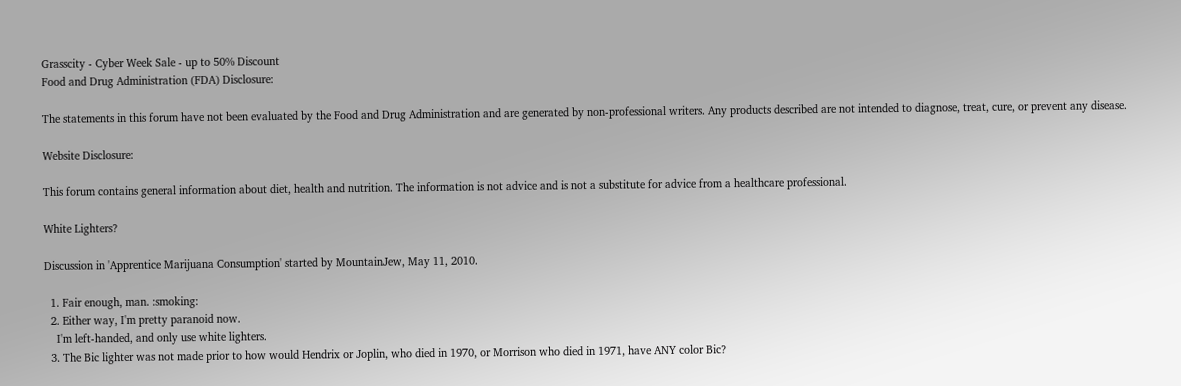Grasscity - Cyber Week Sale - up to 50% Discount
Food and Drug Administration (FDA) Disclosure:

The statements in this forum have not been evaluated by the Food and Drug Administration and are generated by non-professional writers. Any products described are not intended to diagnose, treat, cure, or prevent any disease.

Website Disclosure:

This forum contains general information about diet, health and nutrition. The information is not advice and is not a substitute for advice from a healthcare professional.

White Lighters?

Discussion in 'Apprentice Marijuana Consumption' started by MountainJew, May 11, 2010.

  1. Fair enough, man. :smoking:
  2. Either way, I'm pretty paranoid now.
    I'm left-handed, and only use white lighters.
  3. The Bic lighter was not made prior to how would Hendrix or Joplin, who died in 1970, or Morrison who died in 1971, have ANY color Bic?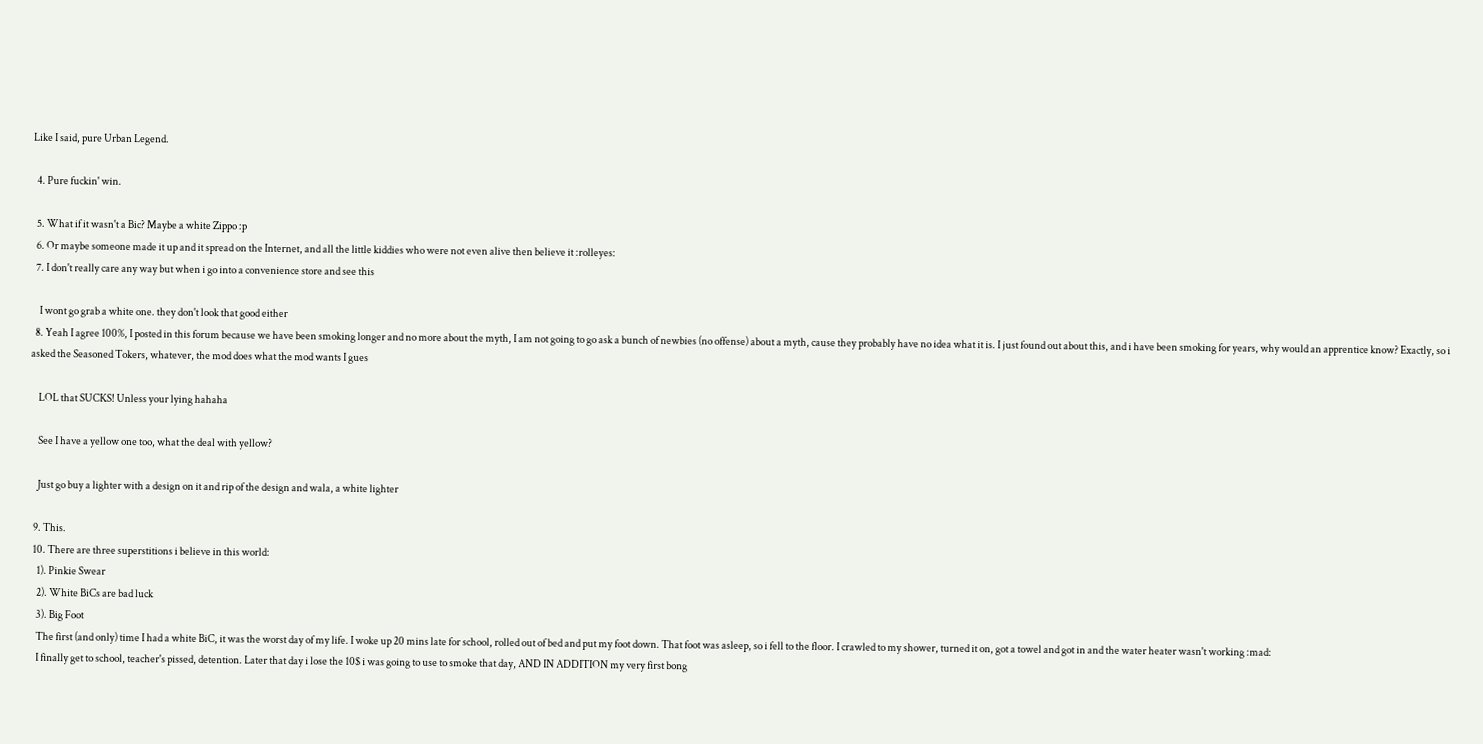Like I said, pure Urban Legend.

  4. Pure fuckin' win.

  5. What if it wasn't a Bic? Maybe a white Zippo :p
  6. Or maybe someone made it up and it spread on the Internet, and all the little kiddies who were not even alive then believe it :rolleyes:
  7. I don't really care any way but when i go into a convenience store and see this

    I wont go grab a white one. they don't look that good either
  8. Yeah I agree 100%, I posted in this forum because we have been smoking longer and no more about the myth, I am not going to go ask a bunch of newbies (no offense) about a myth, cause they probably have no idea what it is. I just found out about this, and i have been smoking for years, why would an apprentice know? Exactly, so i asked the Seasoned Tokers, whatever, the mod does what the mod wants I gues

    LOL that SUCKS! Unless your lying hahaha

    See I have a yellow one too, what the deal with yellow?

    Just go buy a lighter with a design on it and rip of the design and wala, a white lighter

  9. This.
  10. There are three superstitions i believe in this world:
    1). Pinkie Swear
    2). White BiCs are bad luck
    3). Big Foot
    The first (and only) time I had a white BiC, it was the worst day of my life. I woke up 20 mins late for school, rolled out of bed and put my foot down. That foot was asleep, so i fell to the floor. I crawled to my shower, turned it on, got a towel and got in and the water heater wasn't working :mad:
    I finally get to school, teacher's pissed, detention. Later that day i lose the 10$ i was going to use to smoke that day, AND IN ADDITION my very first bong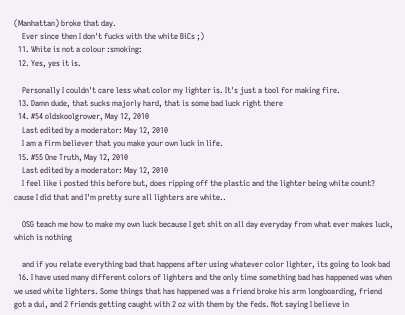(Manhattan) broke that day.
    Ever since then I don't fucks with the white BiCs ;)
  11. White is not a colour :smoking:
  12. Yes, yes it is.

    Personally I couldn't care less what color my lighter is. It's just a tool for making fire.
  13. Damn dude, that sucks majorly hard, that is some bad luck right there
  14. #54 oldskoolgrower, May 12, 2010
    Last edited by a moderator: May 12, 2010
    I am a firm believer that you make your own luck in life.
  15. #55 One Truth, May 12, 2010
    Last edited by a moderator: May 12, 2010
    I feel like i posted this before but, does ripping off the plastic and the lighter being white count? cause I did that and I'm pretty sure all lighters are white..

    OSG teach me how to make my own luck because I get shit on all day everyday from what ever makes luck, which is nothing

    and if you relate everything bad that happens after using whatever color lighter, its going to look bad
  16. I have used many different colors of lighters and the only time something bad has happened was when we used white lighters. Some things that has happened was a friend broke his arm longboarding, friend got a dui, and 2 friends getting caught with 2 oz with them by the feds. Not saying I believe in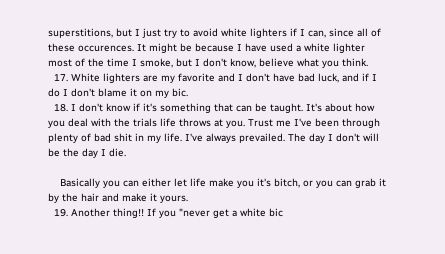superstitions, but I just try to avoid white lighters if I can, since all of these occurences. It might be because I have used a white lighter most of the time I smoke, but I don't know, believe what you think.
  17. White lighters are my favorite and I don't have bad luck, and if I do I don't blame it on my bic.
  18. I don't know if it's something that can be taught. It's about how you deal with the trials life throws at you. Trust me I've been through plenty of bad shit in my life. I've always prevailed. The day I don't will be the day I die.

    Basically you can either let life make you it's bitch, or you can grab it by the hair and make it yours.
  19. Another thing!! If you "never get a white bic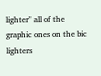lighter" all of the graphic ones on the bic lighters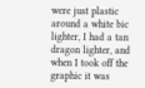were just plastic around a white bic lighter, I had a tan dragon lighter, and when I took off the graphic it was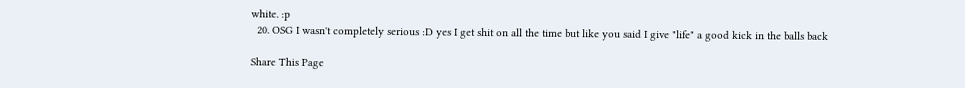white. :p
  20. OSG I wasn't completely serious :D yes I get shit on all the time but like you said I give "life" a good kick in the balls back

Share This Page